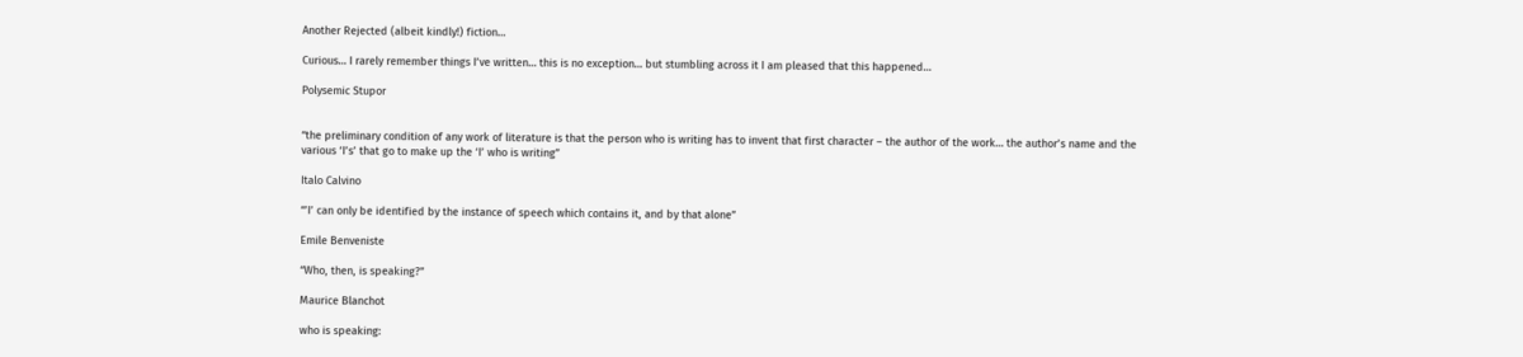Another Rejected (albeit kindly!) fiction…

Curious… I rarely remember things I’ve written… this is no exception… but stumbling across it I am pleased that this happened…

Polysemic Stupor


“the preliminary condition of any work of literature is that the person who is writing has to invent that first character – the author of the work… the author’s name and the various ‘I’s’ that go to make up the ‘I’ who is writing”

Italo Calvino

“’I’ can only be identified by the instance of speech which contains it, and by that alone”

Emile Benveniste

“Who, then, is speaking?”

Maurice Blanchot

who is speaking: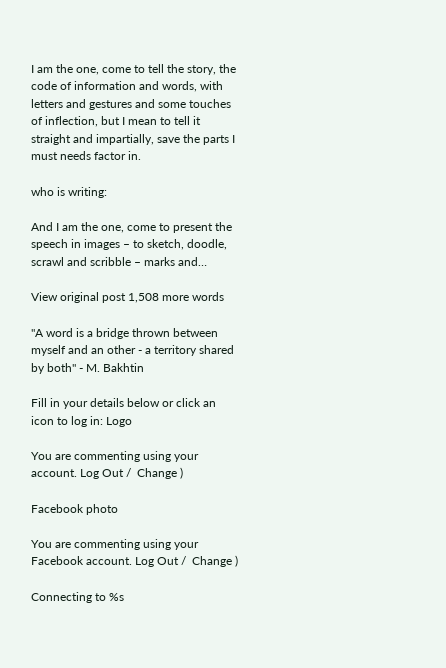I am the one, come to tell the story, the code of information and words, with    letters and gestures and some touches of inflection, but I mean to tell it straight and impartially, save the parts I must needs factor in.

who is writing:

And I am the one, come to present the speech in images – to sketch, doodle, scrawl and scribble – marks and…

View original post 1,508 more words

"A word is a bridge thrown between myself and an other - a territory shared by both" - M. Bakhtin

Fill in your details below or click an icon to log in: Logo

You are commenting using your account. Log Out /  Change )

Facebook photo

You are commenting using your Facebook account. Log Out /  Change )

Connecting to %s